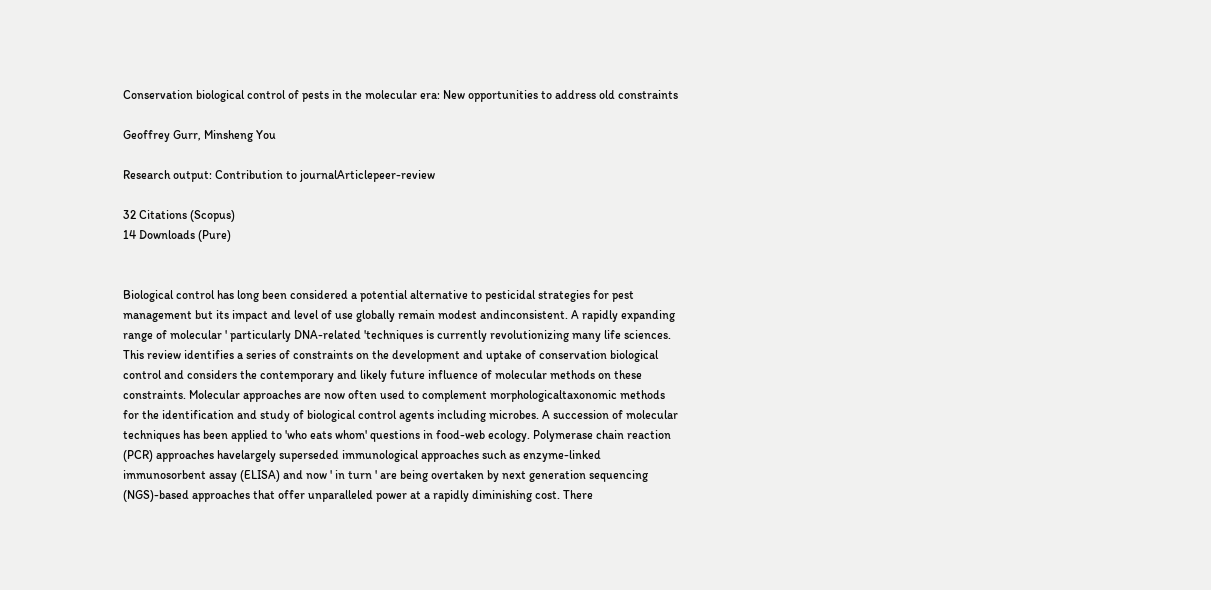Conservation biological control of pests in the molecular era: New opportunities to address old constraints

Geoffrey Gurr, Minsheng You

Research output: Contribution to journalArticlepeer-review

32 Citations (Scopus)
14 Downloads (Pure)


Biological control has long been considered a potential alternative to pesticidal strategies for pest management but its impact and level of use globally remain modest andinconsistent. A rapidly expanding range of molecular ' particularly DNA-related 'techniques is currently revolutionizing many life sciences. This review identifies a series of constraints on the development and uptake of conservation biological control and considers the contemporary and likely future influence of molecular methods on these constraints. Molecular approaches are now often used to complement morphologicaltaxonomic methods for the identification and study of biological control agents including microbes. A succession of molecular techniques has been applied to 'who eats whom' questions in food-web ecology. Polymerase chain reaction (PCR) approaches havelargely superseded immunological approaches such as enzyme-linked immunosorbent assay (ELISA) and now ' in turn ' are being overtaken by next generation sequencing (NGS)-based approaches that offer unparalleled power at a rapidly diminishing cost. There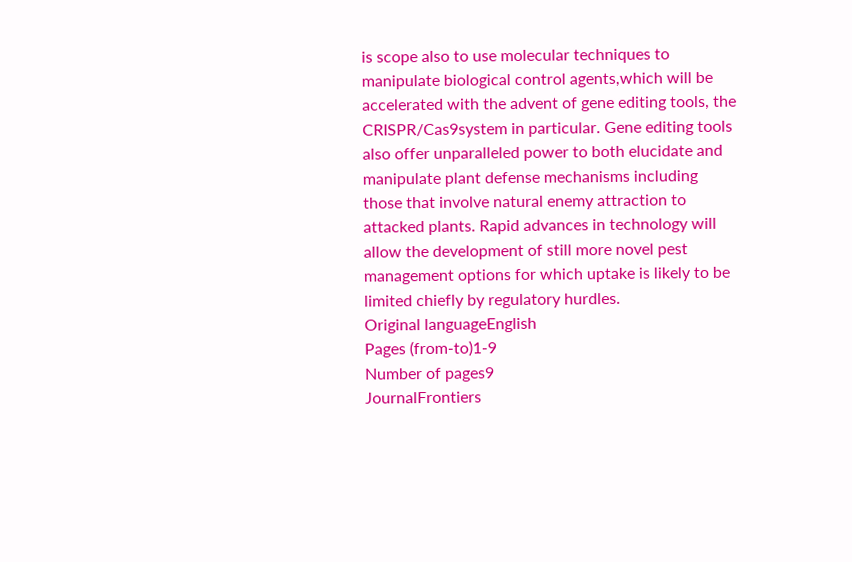is scope also to use molecular techniques to manipulate biological control agents,which will be accelerated with the advent of gene editing tools, the CRISPR/Cas9system in particular. Gene editing tools also offer unparalleled power to both elucidate and manipulate plant defense mechanisms including those that involve natural enemy attraction to attacked plants. Rapid advances in technology will allow the development of still more novel pest management options for which uptake is likely to be limited chiefly by regulatory hurdles.
Original languageEnglish
Pages (from-to)1-9
Number of pages9
JournalFrontiers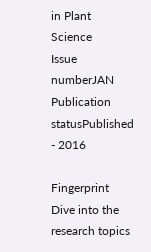in Plant Science
Issue numberJAN
Publication statusPublished - 2016

Fingerprint Dive into the research topics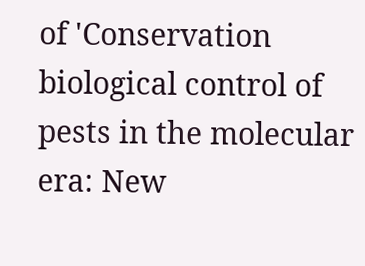of 'Conservation biological control of pests in the molecular era: New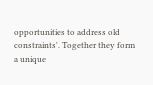opportunities to address old constraints'. Together they form a unique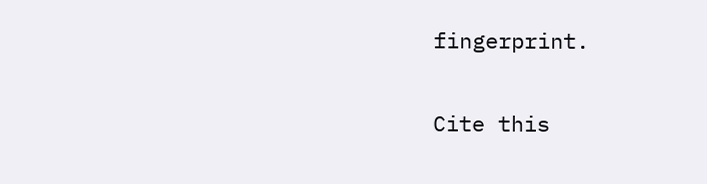fingerprint.

Cite this